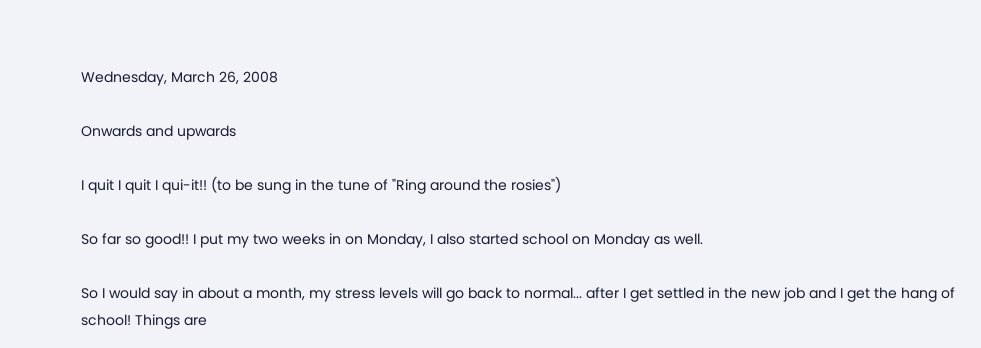Wednesday, March 26, 2008

Onwards and upwards

I quit I quit I qui-it!! (to be sung in the tune of "Ring around the rosies")

So far so good!! I put my two weeks in on Monday, I also started school on Monday as well.

So I would say in about a month, my stress levels will go back to normal... after I get settled in the new job and I get the hang of school! Things are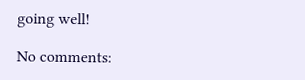going well!

No comments: